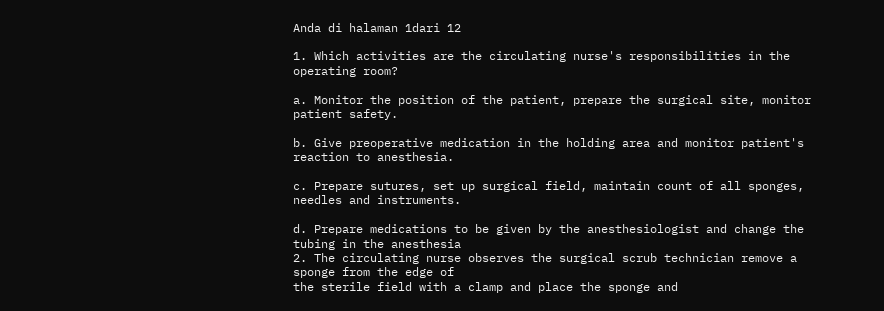Anda di halaman 1dari 12

1. Which activities are the circulating nurse's responsibilities in the operating room?

a. Monitor the position of the patient, prepare the surgical site, monitor patient safety.

b. Give preoperative medication in the holding area and monitor patient's reaction to anesthesia.

c. Prepare sutures, set up surgical field, maintain count of all sponges, needles and instruments.

d. Prepare medications to be given by the anesthesiologist and change the tubing in the anesthesia
2. The circulating nurse observes the surgical scrub technician remove a sponge from the edge of
the sterile field with a clamp and place the sponge and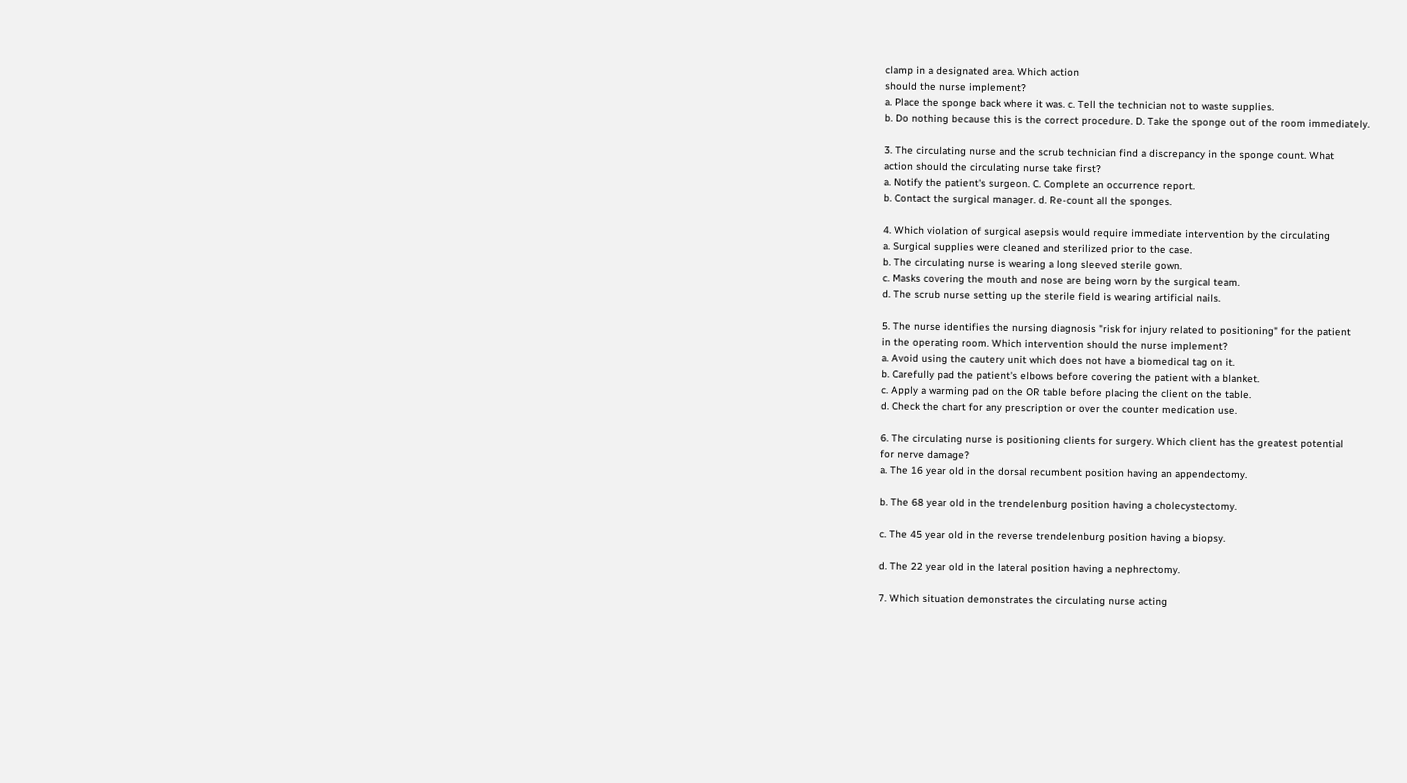clamp in a designated area. Which action
should the nurse implement?
a. Place the sponge back where it was. c. Tell the technician not to waste supplies.
b. Do nothing because this is the correct procedure. D. Take the sponge out of the room immediately.

3. The circulating nurse and the scrub technician find a discrepancy in the sponge count. What
action should the circulating nurse take first?
a. Notify the patient's surgeon. C. Complete an occurrence report.
b. Contact the surgical manager. d. Re-count all the sponges.

4. Which violation of surgical asepsis would require immediate intervention by the circulating
a. Surgical supplies were cleaned and sterilized prior to the case.
b. The circulating nurse is wearing a long sleeved sterile gown.
c. Masks covering the mouth and nose are being worn by the surgical team.
d. The scrub nurse setting up the sterile field is wearing artificial nails.

5. The nurse identifies the nursing diagnosis "risk for injury related to positioning" for the patient
in the operating room. Which intervention should the nurse implement?
a. Avoid using the cautery unit which does not have a biomedical tag on it.
b. Carefully pad the patient's elbows before covering the patient with a blanket.
c. Apply a warming pad on the OR table before placing the client on the table.
d. Check the chart for any prescription or over the counter medication use.

6. The circulating nurse is positioning clients for surgery. Which client has the greatest potential
for nerve damage?
a. The 16 year old in the dorsal recumbent position having an appendectomy.

b. The 68 year old in the trendelenburg position having a cholecystectomy.

c. The 45 year old in the reverse trendelenburg position having a biopsy.

d. The 22 year old in the lateral position having a nephrectomy.

7. Which situation demonstrates the circulating nurse acting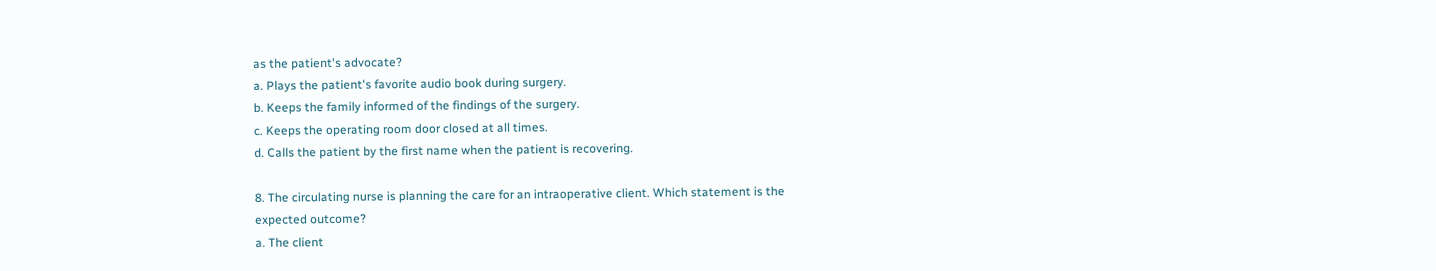as the patient's advocate?
a. Plays the patient's favorite audio book during surgery.
b. Keeps the family informed of the findings of the surgery.
c. Keeps the operating room door closed at all times.
d. Calls the patient by the first name when the patient is recovering.

8. The circulating nurse is planning the care for an intraoperative client. Which statement is the
expected outcome?
a. The client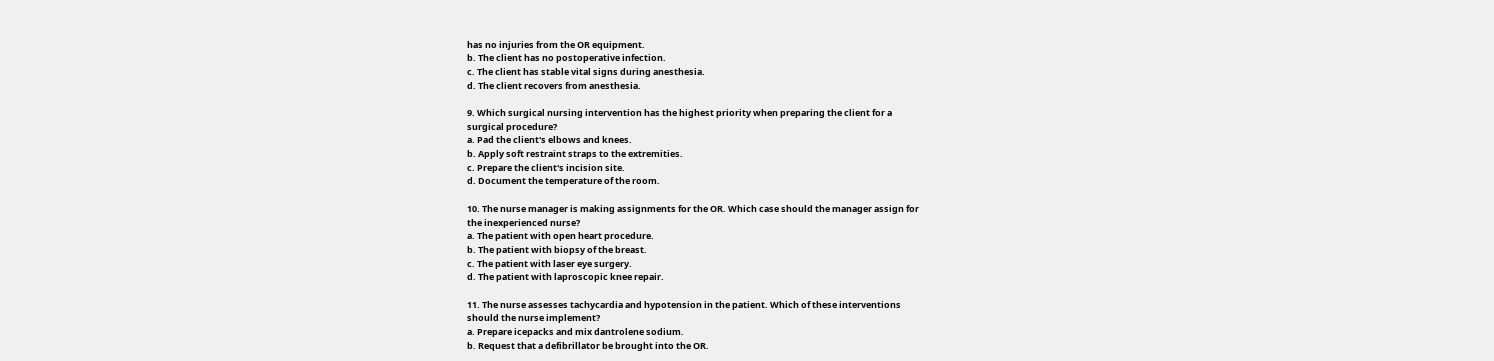has no injuries from the OR equipment.
b. The client has no postoperative infection.
c. The client has stable vital signs during anesthesia.
d. The client recovers from anesthesia.

9. Which surgical nursing intervention has the highest priority when preparing the client for a
surgical procedure?
a. Pad the client's elbows and knees.
b. Apply soft restraint straps to the extremities.
c. Prepare the client's incision site.
d. Document the temperature of the room.

10. The nurse manager is making assignments for the OR. Which case should the manager assign for
the inexperienced nurse?
a. The patient with open heart procedure.
b. The patient with biopsy of the breast.
c. The patient with laser eye surgery.
d. The patient with laproscopic knee repair.

11. The nurse assesses tachycardia and hypotension in the patient. Which of these interventions
should the nurse implement?
a. Prepare icepacks and mix dantrolene sodium.
b. Request that a defibrillator be brought into the OR.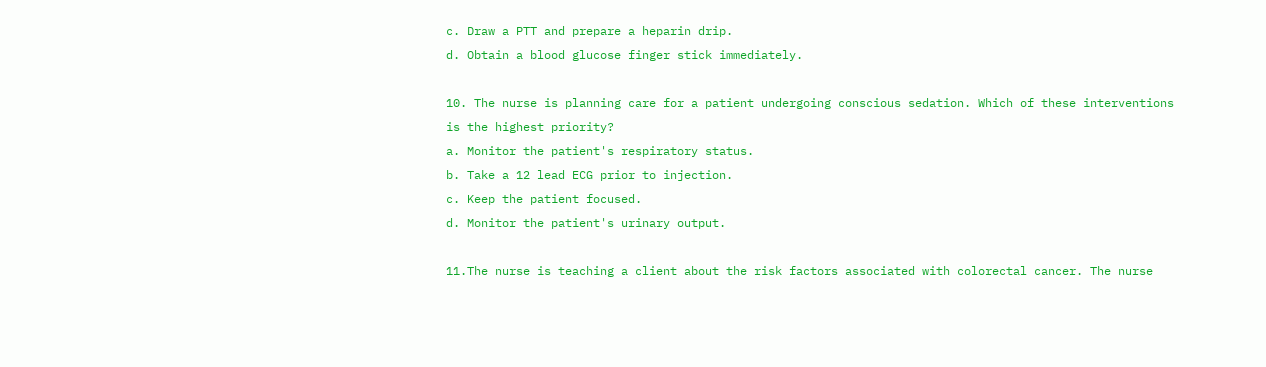c. Draw a PTT and prepare a heparin drip.
d. Obtain a blood glucose finger stick immediately.

10. The nurse is planning care for a patient undergoing conscious sedation. Which of these interventions
is the highest priority?
a. Monitor the patient's respiratory status.
b. Take a 12 lead ECG prior to injection.
c. Keep the patient focused.
d. Monitor the patient's urinary output.

11.The nurse is teaching a client about the risk factors associated with colorectal cancer. The nurse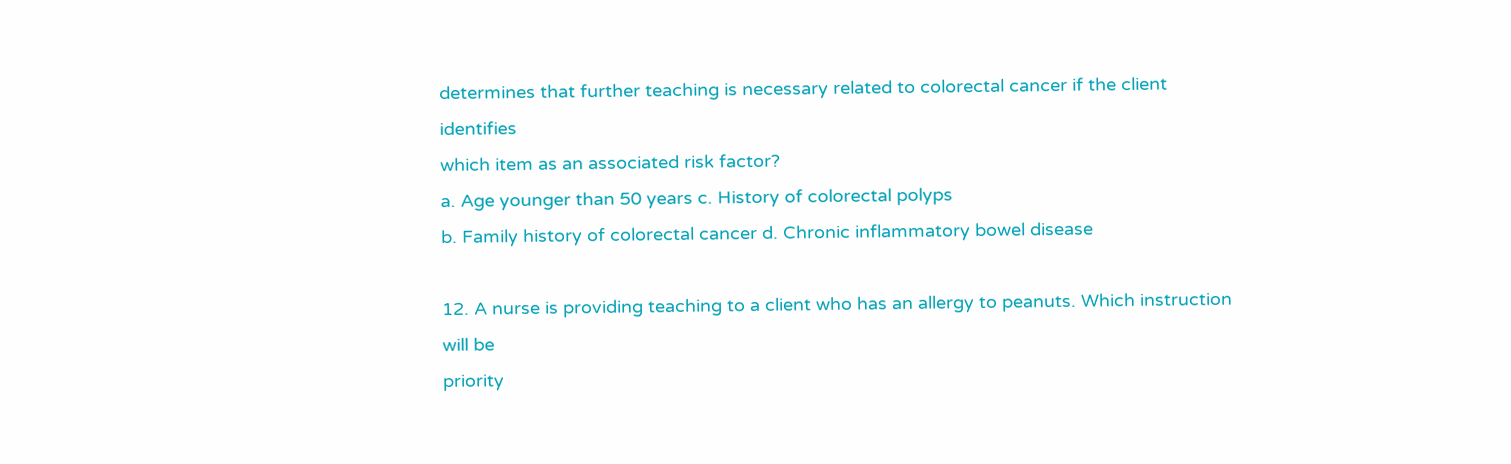determines that further teaching is necessary related to colorectal cancer if the client identifies
which item as an associated risk factor?
a. Age younger than 50 years c. History of colorectal polyps
b. Family history of colorectal cancer d. Chronic inflammatory bowel disease

12. A nurse is providing teaching to a client who has an allergy to peanuts. Which instruction will be
priority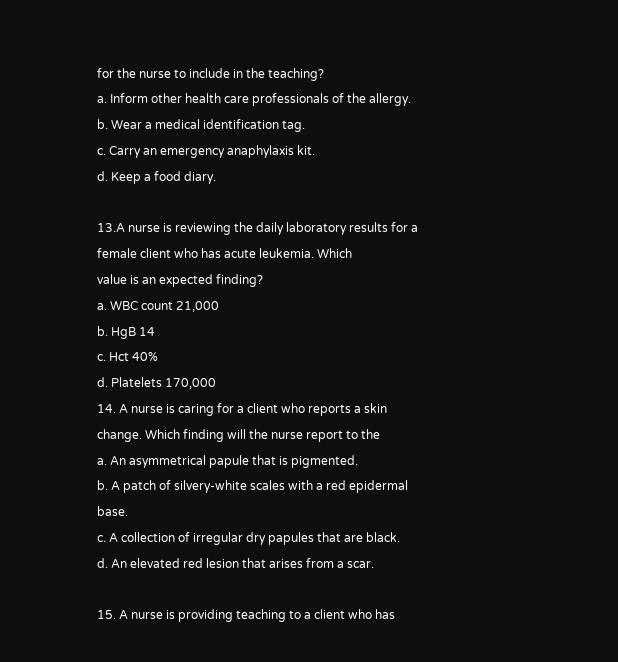for the nurse to include in the teaching?
a. Inform other health care professionals of the allergy.
b. Wear a medical identification tag.
c. Carry an emergency anaphylaxis kit.
d. Keep a food diary.

13.A nurse is reviewing the daily laboratory results for a female client who has acute leukemia. Which
value is an expected finding?
a. WBC count 21,000
b. HgB 14
c. Hct 40%
d. Platelets 170,000
14. A nurse is caring for a client who reports a skin change. Which finding will the nurse report to the
a. An asymmetrical papule that is pigmented.
b. A patch of silvery-white scales with a red epidermal base.
c. A collection of irregular dry papules that are black.
d. An elevated red lesion that arises from a scar.

15. A nurse is providing teaching to a client who has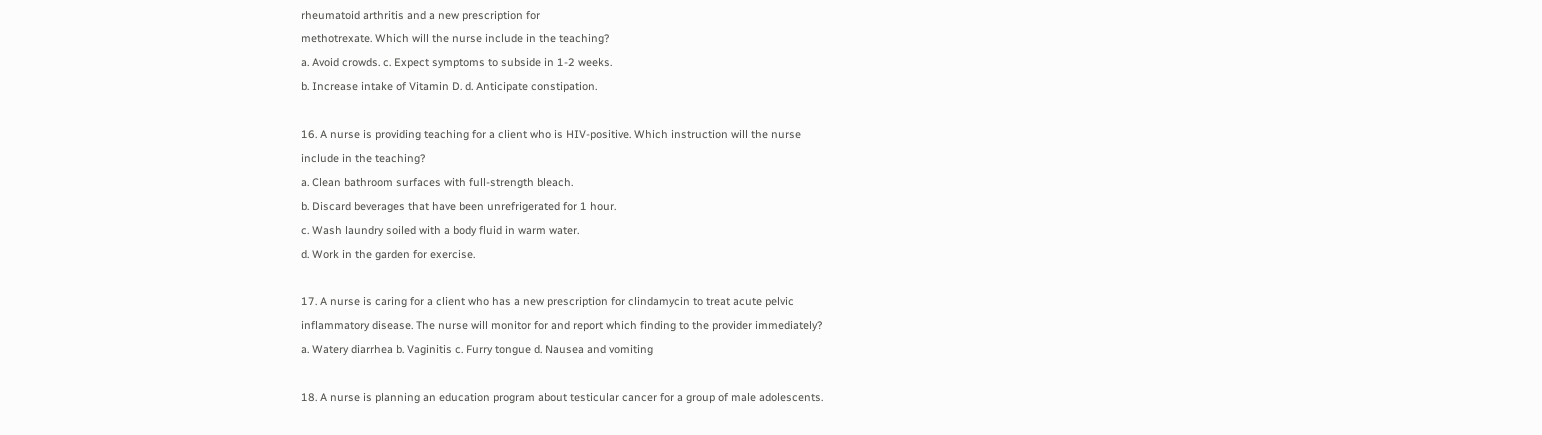rheumatoid arthritis and a new prescription for
methotrexate. Which will the nurse include in the teaching?
a. Avoid crowds. c. Expect symptoms to subside in 1-2 weeks.
b. Increase intake of Vitamin D. d. Anticipate constipation.

16. A nurse is providing teaching for a client who is HIV-positive. Which instruction will the nurse
include in the teaching?
a. Clean bathroom surfaces with full-strength bleach.
b. Discard beverages that have been unrefrigerated for 1 hour.
c. Wash laundry soiled with a body fluid in warm water.
d. Work in the garden for exercise.

17. A nurse is caring for a client who has a new prescription for clindamycin to treat acute pelvic
inflammatory disease. The nurse will monitor for and report which finding to the provider immediately?
a. Watery diarrhea b. Vaginitis c. Furry tongue d. Nausea and vomiting

18. A nurse is planning an education program about testicular cancer for a group of male adolescents.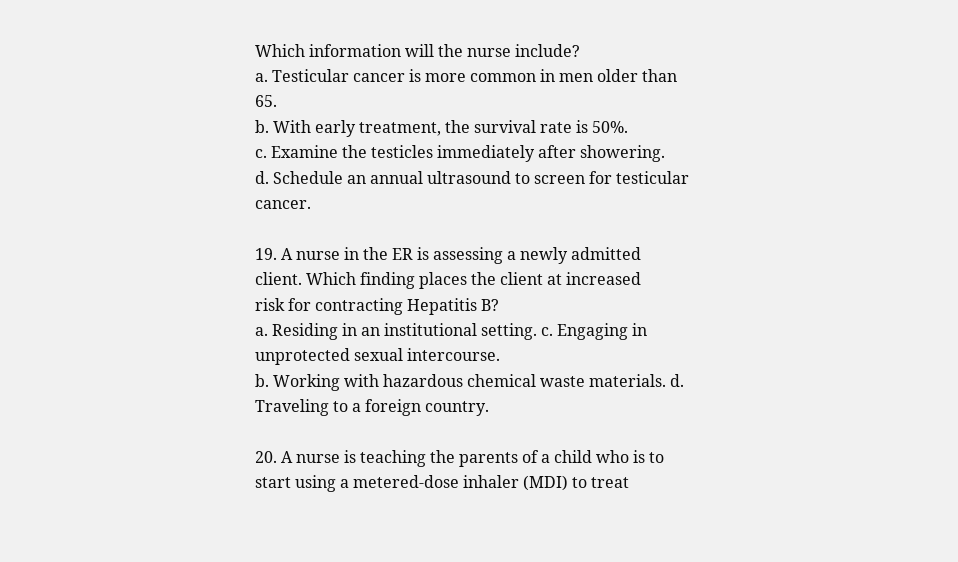Which information will the nurse include?
a. Testicular cancer is more common in men older than 65.
b. With early treatment, the survival rate is 50%.
c. Examine the testicles immediately after showering.
d. Schedule an annual ultrasound to screen for testicular cancer.

19. A nurse in the ER is assessing a newly admitted client. Which finding places the client at increased
risk for contracting Hepatitis B?
a. Residing in an institutional setting. c. Engaging in unprotected sexual intercourse.
b. Working with hazardous chemical waste materials. d. Traveling to a foreign country.

20. A nurse is teaching the parents of a child who is to start using a metered-dose inhaler (MDI) to treat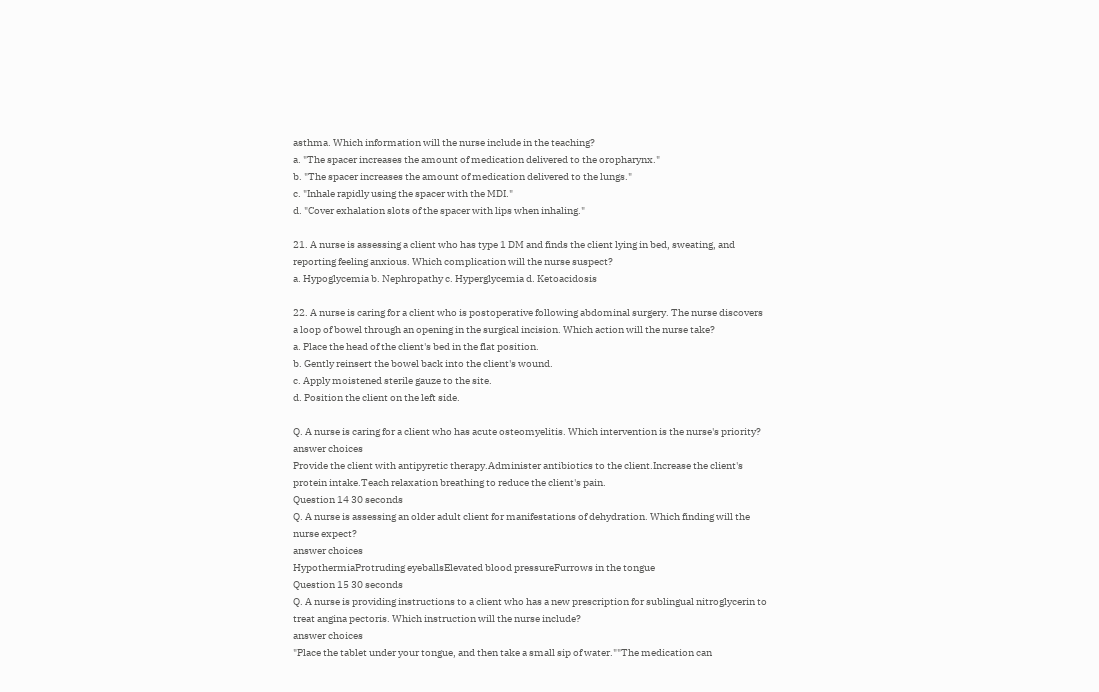asthma. Which information will the nurse include in the teaching?
a. "The spacer increases the amount of medication delivered to the oropharynx."
b. "The spacer increases the amount of medication delivered to the lungs."
c. "Inhale rapidly using the spacer with the MDI."
d. "Cover exhalation slots of the spacer with lips when inhaling."

21. A nurse is assessing a client who has type 1 DM and finds the client lying in bed, sweating, and
reporting feeling anxious. Which complication will the nurse suspect?
a. Hypoglycemia b. Nephropathy c. Hyperglycemia d. Ketoacidosis

22. A nurse is caring for a client who is postoperative following abdominal surgery. The nurse discovers
a loop of bowel through an opening in the surgical incision. Which action will the nurse take?
a. Place the head of the client's bed in the flat position.
b. Gently reinsert the bowel back into the client's wound.
c. Apply moistened sterile gauze to the site.
d. Position the client on the left side.

Q. A nurse is caring for a client who has acute osteomyelitis. Which intervention is the nurse's priority?
answer choices
Provide the client with antipyretic therapy.Administer antibiotics to the client.Increase the client's
protein intake.Teach relaxation breathing to reduce the client's pain.
Question 14 30 seconds
Q. A nurse is assessing an older adult client for manifestations of dehydration. Which finding will the
nurse expect?
answer choices
HypothermiaProtruding eyeballsElevated blood pressureFurrows in the tongue
Question 15 30 seconds
Q. A nurse is providing instructions to a client who has a new prescription for sublingual nitroglycerin to
treat angina pectoris. Which instruction will the nurse include?
answer choices
"Place the tablet under your tongue, and then take a small sip of water.""The medication can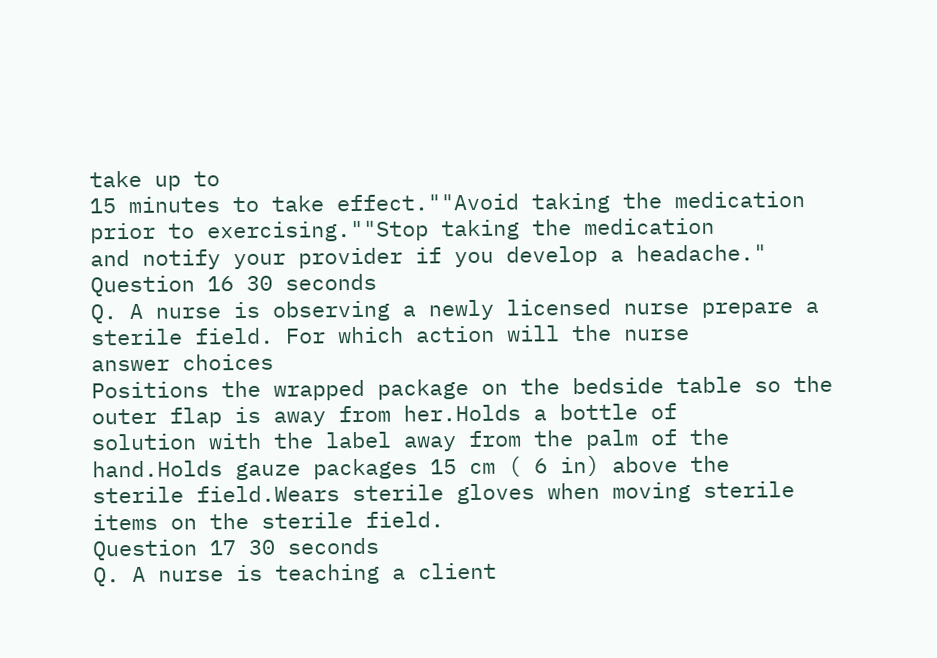take up to
15 minutes to take effect.""Avoid taking the medication prior to exercising.""Stop taking the medication
and notify your provider if you develop a headache."
Question 16 30 seconds
Q. A nurse is observing a newly licensed nurse prepare a sterile field. For which action will the nurse
answer choices
Positions the wrapped package on the bedside table so the outer flap is away from her.Holds a bottle of
solution with the label away from the palm of the hand.Holds gauze packages 15 cm ( 6 in) above the
sterile field.Wears sterile gloves when moving sterile items on the sterile field.
Question 17 30 seconds
Q. A nurse is teaching a client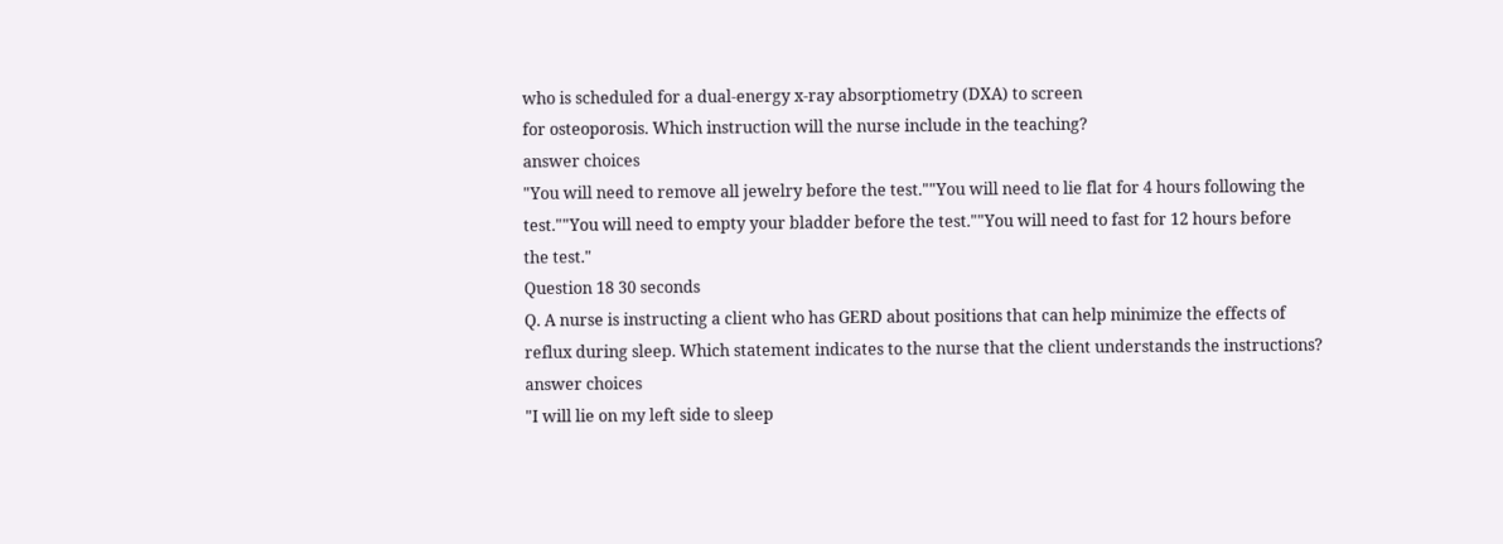who is scheduled for a dual-energy x-ray absorptiometry (DXA) to screen
for osteoporosis. Which instruction will the nurse include in the teaching?
answer choices
"You will need to remove all jewelry before the test.""You will need to lie flat for 4 hours following the
test.""You will need to empty your bladder before the test.""You will need to fast for 12 hours before
the test."
Question 18 30 seconds
Q. A nurse is instructing a client who has GERD about positions that can help minimize the effects of
reflux during sleep. Which statement indicates to the nurse that the client understands the instructions?
answer choices
"I will lie on my left side to sleep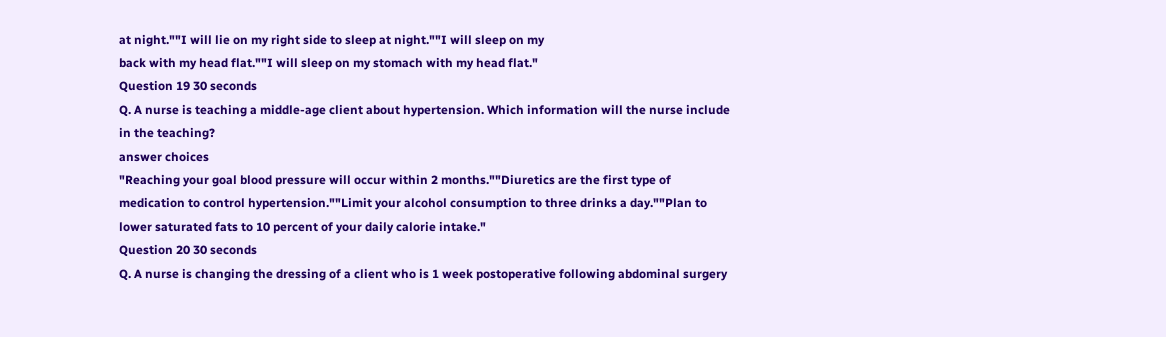at night.""I will lie on my right side to sleep at night.""I will sleep on my
back with my head flat.""I will sleep on my stomach with my head flat."
Question 19 30 seconds
Q. A nurse is teaching a middle-age client about hypertension. Which information will the nurse include
in the teaching?
answer choices
"Reaching your goal blood pressure will occur within 2 months.""Diuretics are the first type of
medication to control hypertension.""Limit your alcohol consumption to three drinks a day.""Plan to
lower saturated fats to 10 percent of your daily calorie intake."
Question 20 30 seconds
Q. A nurse is changing the dressing of a client who is 1 week postoperative following abdominal surgery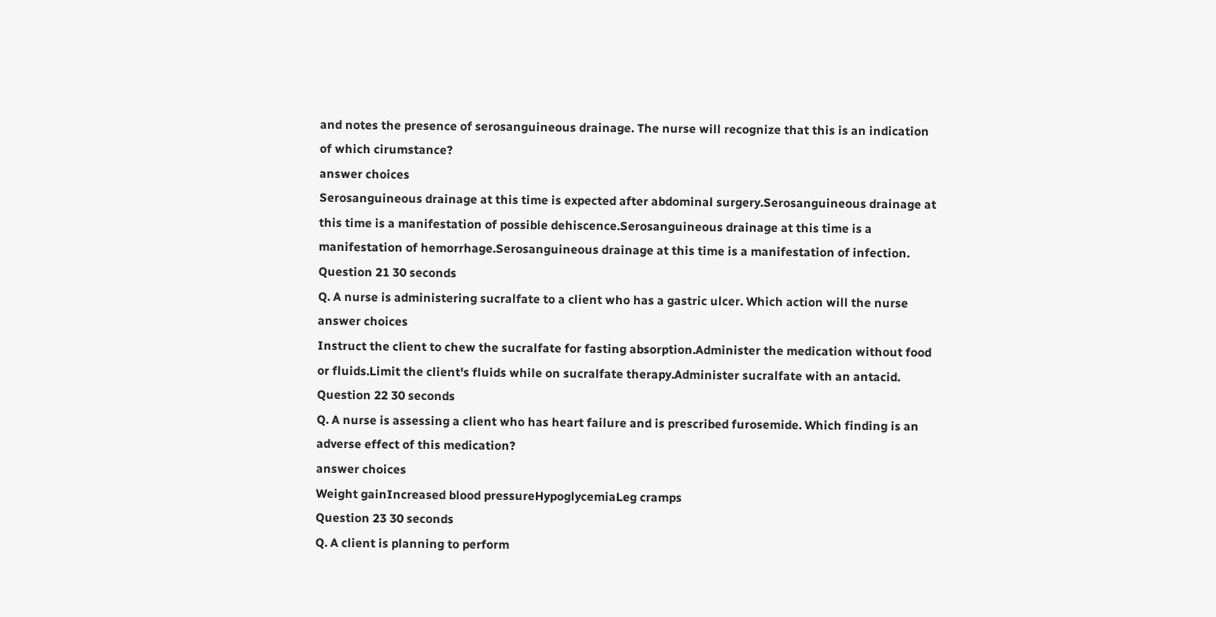and notes the presence of serosanguineous drainage. The nurse will recognize that this is an indication
of which cirumstance?
answer choices
Serosanguineous drainage at this time is expected after abdominal surgery.Serosanguineous drainage at
this time is a manifestation of possible dehiscence.Serosanguineous drainage at this time is a
manifestation of hemorrhage.Serosanguineous drainage at this time is a manifestation of infection.
Question 21 30 seconds
Q. A nurse is administering sucralfate to a client who has a gastric ulcer. Which action will the nurse
answer choices
Instruct the client to chew the sucralfate for fasting absorption.Administer the medication without food
or fluids.Limit the client's fluids while on sucralfate therapy.Administer sucralfate with an antacid.
Question 22 30 seconds
Q. A nurse is assessing a client who has heart failure and is prescribed furosemide. Which finding is an
adverse effect of this medication?
answer choices
Weight gainIncreased blood pressureHypoglycemiaLeg cramps
Question 23 30 seconds
Q. A client is planning to perform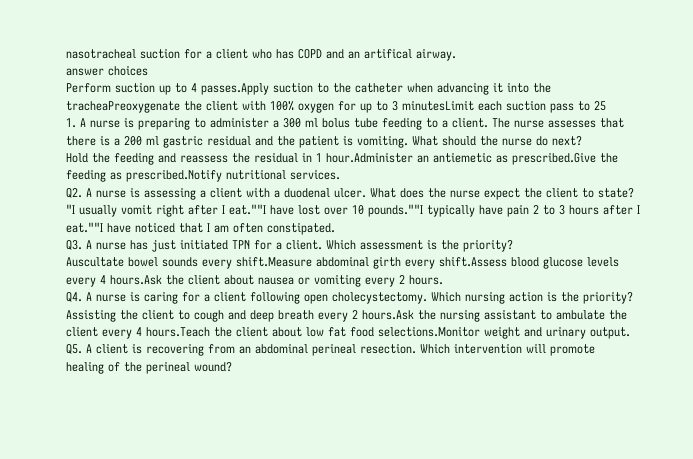nasotracheal suction for a client who has COPD and an artifical airway.
answer choices
Perform suction up to 4 passes.Apply suction to the catheter when advancing it into the
tracheaPreoxygenate the client with 100% oxygen for up to 3 minutesLimit each suction pass to 25
1. A nurse is preparing to administer a 300 ml bolus tube feeding to a client. The nurse assesses that
there is a 200 ml gastric residual and the patient is vomiting. What should the nurse do next?
Hold the feeding and reassess the residual in 1 hour.Administer an antiemetic as prescribed.Give the
feeding as prescribed.Notify nutritional services.
Q2. A nurse is assessing a client with a duodenal ulcer. What does the nurse expect the client to state?
"I usually vomit right after I eat.""I have lost over 10 pounds.""I typically have pain 2 to 3 hours after I
eat.""I have noticed that I am often constipated.
Q3. A nurse has just initiated TPN for a client. Which assessment is the priority?
Auscultate bowel sounds every shift.Measure abdominal girth every shift.Assess blood glucose levels
every 4 hours.Ask the client about nausea or vomiting every 2 hours.
Q4. A nurse is caring for a client following open cholecystectomy. Which nursing action is the priority?
Assisting the client to cough and deep breath every 2 hours.Ask the nursing assistant to ambulate the
client every 4 hours.Teach the client about low fat food selections.Monitor weight and urinary output.
Q5. A client is recovering from an abdominal perineal resection. Which intervention will promote
healing of the perineal wound?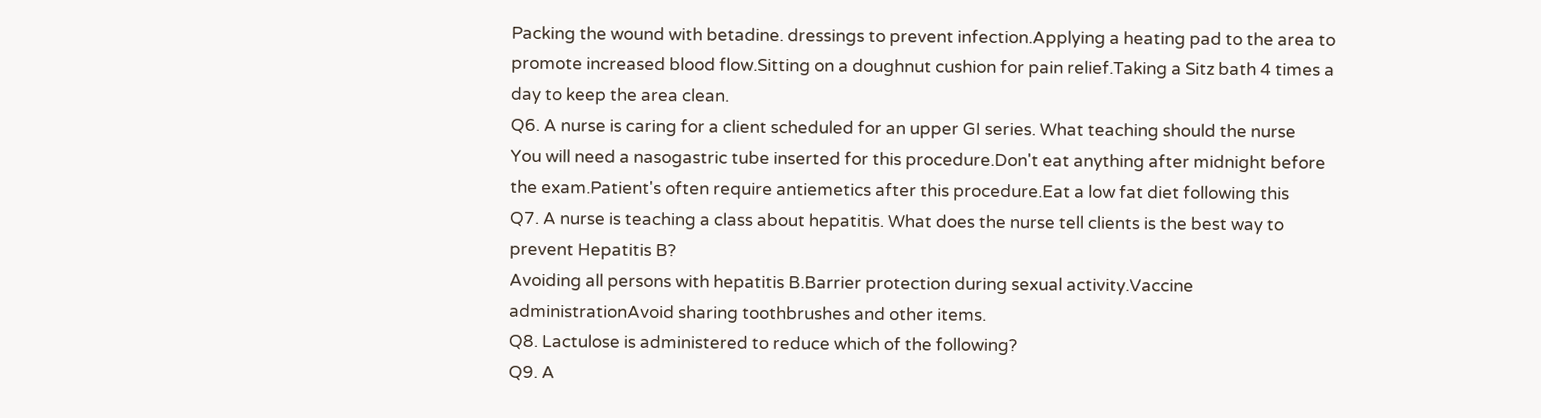Packing the wound with betadine. dressings to prevent infection.Applying a heating pad to the area to
promote increased blood flow.Sitting on a doughnut cushion for pain relief.Taking a Sitz bath 4 times a
day to keep the area clean.
Q6. A nurse is caring for a client scheduled for an upper GI series. What teaching should the nurse
You will need a nasogastric tube inserted for this procedure.Don't eat anything after midnight before
the exam.Patient's often require antiemetics after this procedure.Eat a low fat diet following this
Q7. A nurse is teaching a class about hepatitis. What does the nurse tell clients is the best way to
prevent Hepatitis B?
Avoiding all persons with hepatitis B.Barrier protection during sexual activity.Vaccine
administrationAvoid sharing toothbrushes and other items.
Q8. Lactulose is administered to reduce which of the following?
Q9. A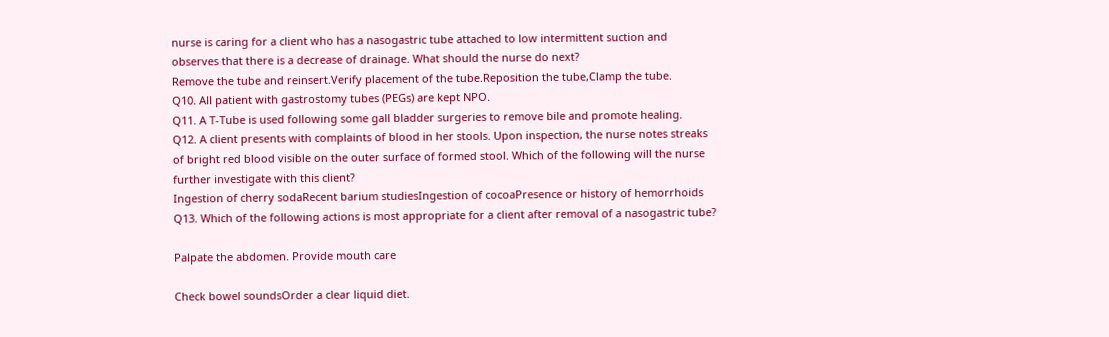nurse is caring for a client who has a nasogastric tube attached to low intermittent suction and
observes that there is a decrease of drainage. What should the nurse do next?
Remove the tube and reinsert.Verify placement of the tube.Reposition the tube,Clamp the tube.
Q10. All patient with gastrostomy tubes (PEGs) are kept NPO.
Q11. A T-Tube is used following some gall bladder surgeries to remove bile and promote healing.
Q12. A client presents with complaints of blood in her stools. Upon inspection, the nurse notes streaks
of bright red blood visible on the outer surface of formed stool. Which of the following will the nurse
further investigate with this client?
Ingestion of cherry sodaRecent barium studiesIngestion of cocoaPresence or history of hemorrhoids
Q13. Which of the following actions is most appropriate for a client after removal of a nasogastric tube?

Palpate the abdomen. Provide mouth care

Check bowel soundsOrder a clear liquid diet.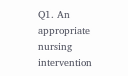Q1. An appropriate nursing intervention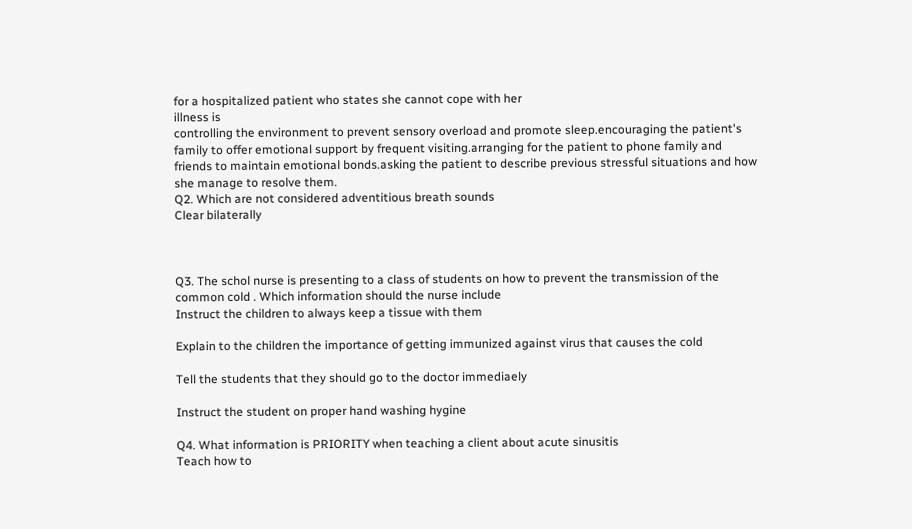for a hospitalized patient who states she cannot cope with her
illness is
controlling the environment to prevent sensory overload and promote sleep.encouraging the patient's
family to offer emotional support by frequent visiting.arranging for the patient to phone family and
friends to maintain emotional bonds.asking the patient to describe previous stressful situations and how
she manage to resolve them.
Q2. Which are not considered adventitious breath sounds
Clear bilaterally



Q3. The schol nurse is presenting to a class of students on how to prevent the transmission of the
common cold . Which information should the nurse include
Instruct the children to always keep a tissue with them

Explain to the children the importance of getting immunized against virus that causes the cold

Tell the students that they should go to the doctor immediaely

Instruct the student on proper hand washing hygine

Q4. What information is PRIORITY when teaching a client about acute sinusitis
Teach how to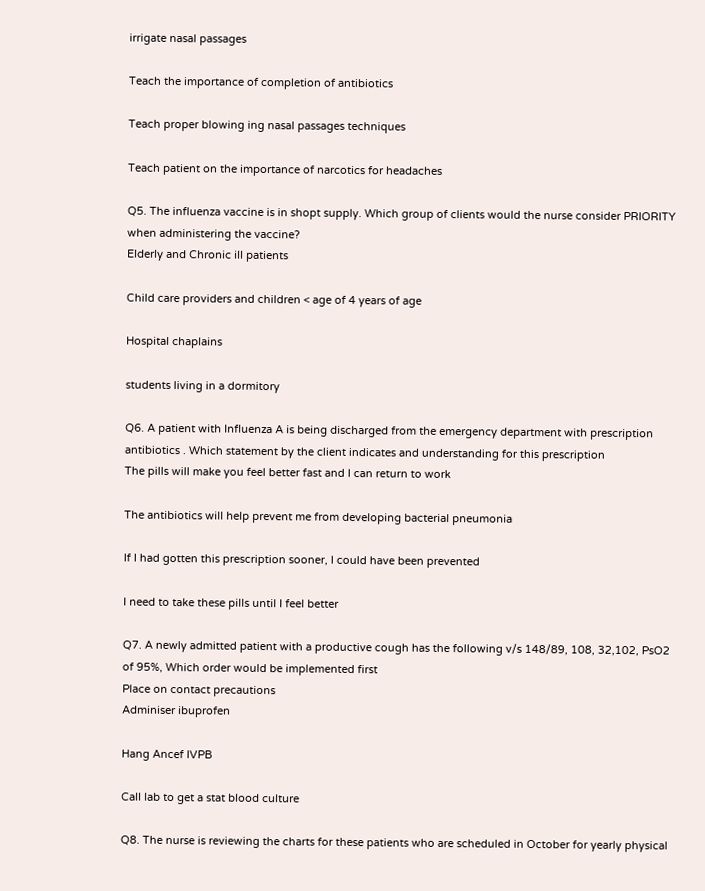irrigate nasal passages

Teach the importance of completion of antibiotics

Teach proper blowing ing nasal passages techniques

Teach patient on the importance of narcotics for headaches

Q5. The influenza vaccine is in shopt supply. Which group of clients would the nurse consider PRIORITY
when administering the vaccine?
Elderly and Chronic ill patients

Child care providers and children < age of 4 years of age

Hospital chaplains

students living in a dormitory

Q6. A patient with Influenza A is being discharged from the emergency department with prescription
antibiotics . Which statement by the client indicates and understanding for this prescription
The pills will make you feel better fast and I can return to work

The antibiotics will help prevent me from developing bacterial pneumonia

If I had gotten this prescription sooner, I could have been prevented

I need to take these pills until I feel better

Q7. A newly admitted patient with a productive cough has the following v/s 148/89, 108, 32,102, PsO2
of 95%, Which order would be implemented first
Place on contact precautions
Adminiser ibuprofen

Hang Ancef IVPB

Call lab to get a stat blood culture

Q8. The nurse is reviewing the charts for these patients who are scheduled in October for yearly physical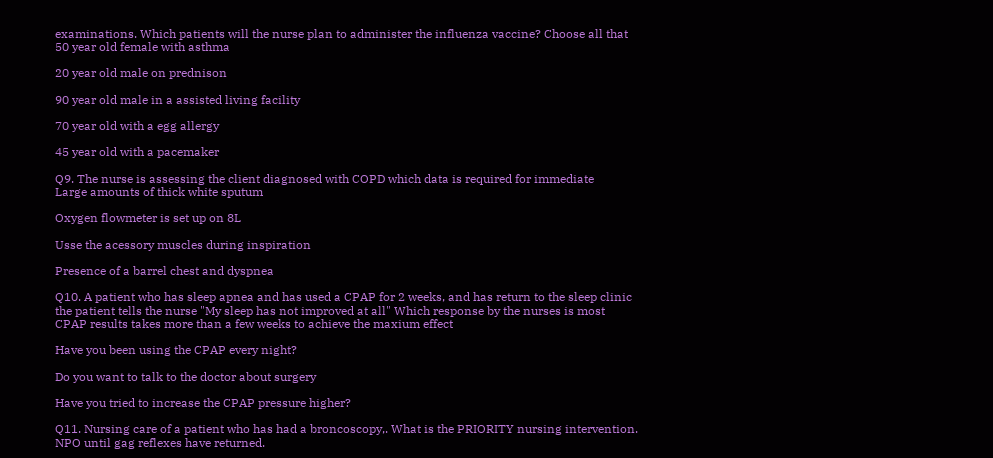examinations. Which patients will the nurse plan to administer the influenza vaccine? Choose all that
50 year old female with asthma

20 year old male on prednison

90 year old male in a assisted living facility

70 year old with a egg allergy

45 year old with a pacemaker

Q9. The nurse is assessing the client diagnosed with COPD which data is required for immediate
Large amounts of thick white sputum

Oxygen flowmeter is set up on 8L

Usse the acessory muscles during inspiration

Presence of a barrel chest and dyspnea

Q10. A patient who has sleep apnea and has used a CPAP for 2 weeks, and has return to the sleep clinic
the patient tells the nurse "My sleep has not improved at all" Which response by the nurses is most
CPAP results takes more than a few weeks to achieve the maxium effect

Have you been using the CPAP every night?

Do you want to talk to the doctor about surgery

Have you tried to increase the CPAP pressure higher?

Q11. Nursing care of a patient who has had a broncoscopy,. What is the PRIORITY nursing intervention.
NPO until gag reflexes have returned.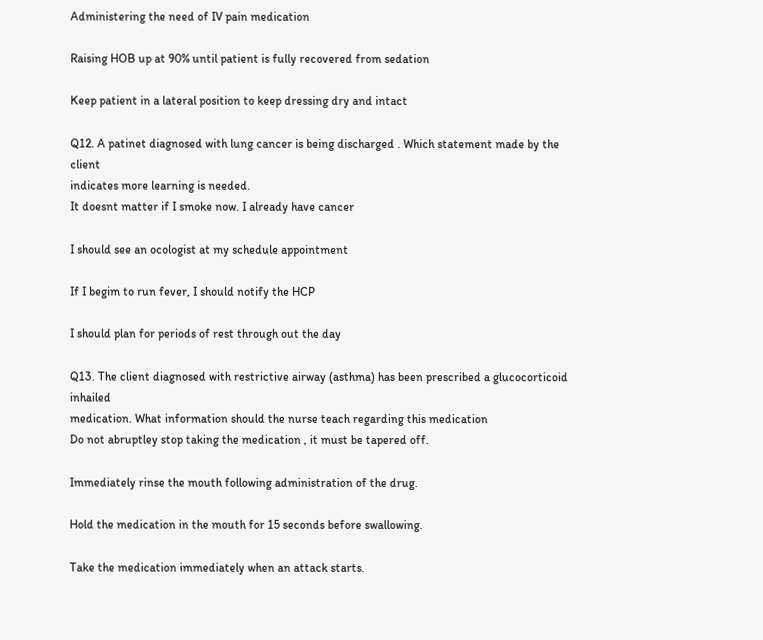Administering the need of IV pain medication

Raising HOB up at 90% until patient is fully recovered from sedation

Keep patient in a lateral position to keep dressing dry and intact

Q12. A patinet diagnosed with lung cancer is being discharged . Which statement made by the client
indicates more learning is needed.
It doesnt matter if I smoke now. I already have cancer

I should see an ocologist at my schedule appointment

If I begim to run fever, I should notify the HCP

I should plan for periods of rest through out the day

Q13. The client diagnosed with restrictive airway (asthma) has been prescribed a glucocorticoid inhailed
medication. What information should the nurse teach regarding this medication
Do not abruptley stop taking the medication , it must be tapered off.

Immediately rinse the mouth following administration of the drug.

Hold the medication in the mouth for 15 seconds before swallowing.

Take the medication immediately when an attack starts.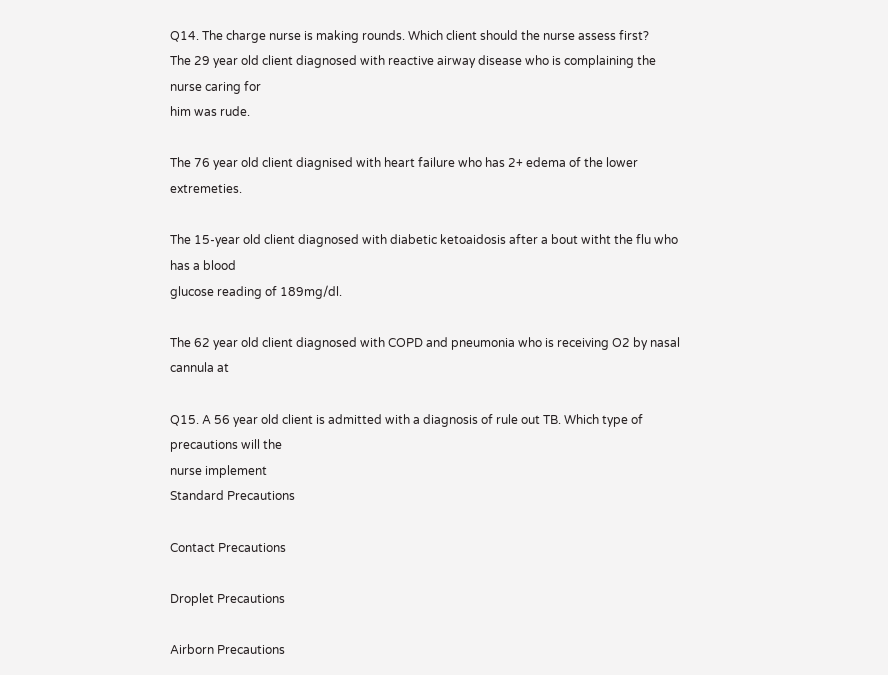Q14. The charge nurse is making rounds. Which client should the nurse assess first?
The 29 year old client diagnosed with reactive airway disease who is complaining the nurse caring for
him was rude.

The 76 year old client diagnised with heart failure who has 2+ edema of the lower extremeties.

The 15-year old client diagnosed with diabetic ketoaidosis after a bout witht the flu who has a blood
glucose reading of 189mg/dl.

The 62 year old client diagnosed with COPD and pneumonia who is receiving O2 by nasal cannula at

Q15. A 56 year old client is admitted with a diagnosis of rule out TB. Which type of precautions will the
nurse implement
Standard Precautions

Contact Precautions

Droplet Precautions

Airborn Precautions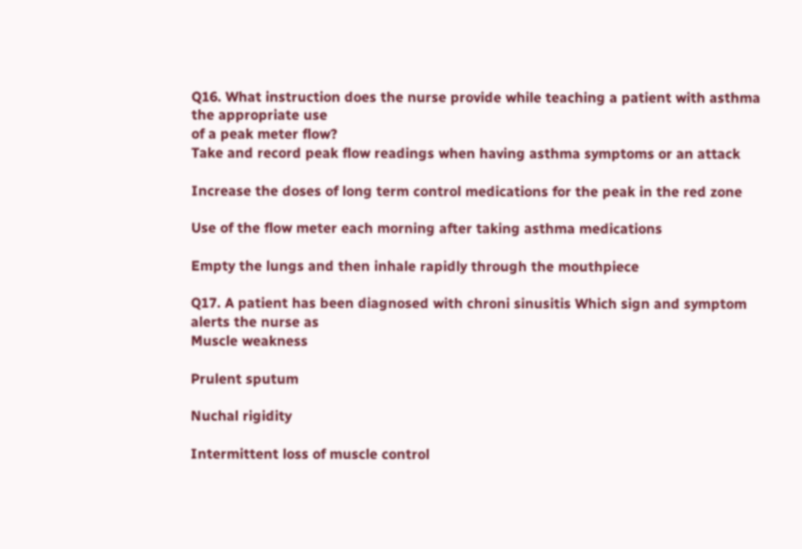Q16. What instruction does the nurse provide while teaching a patient with asthma the appropriate use
of a peak meter flow?
Take and record peak flow readings when having asthma symptoms or an attack

Increase the doses of long term control medications for the peak in the red zone

Use of the flow meter each morning after taking asthma medications

Empty the lungs and then inhale rapidly through the mouthpiece

Q17. A patient has been diagnosed with chroni sinusitis Which sign and symptom alerts the nurse as
Muscle weakness

Prulent sputum

Nuchal rigidity

Intermittent loss of muscle control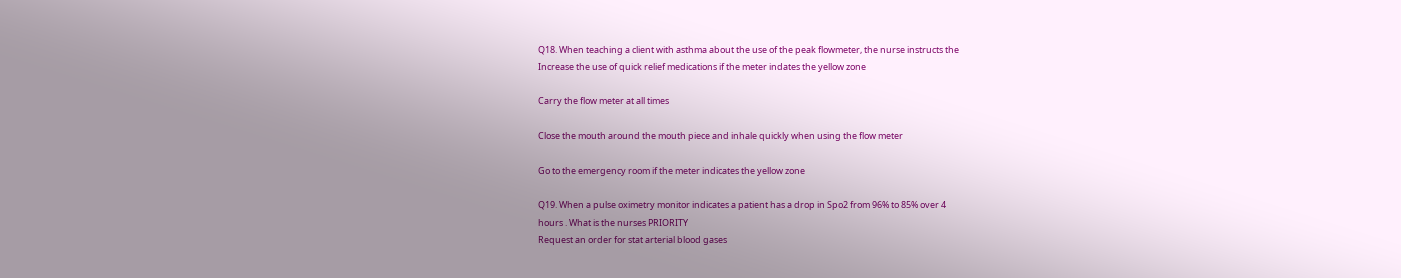Q18. When teaching a client with asthma about the use of the peak flowmeter, the nurse instructs the
Increase the use of quick relief medications if the meter indates the yellow zone

Carry the flow meter at all times

Close the mouth around the mouth piece and inhale quickly when using the flow meter

Go to the emergency room if the meter indicates the yellow zone

Q19. When a pulse oximetry monitor indicates a patient has a drop in Spo2 from 96% to 85% over 4
hours . What is the nurses PRIORITY
Request an order for stat arterial blood gases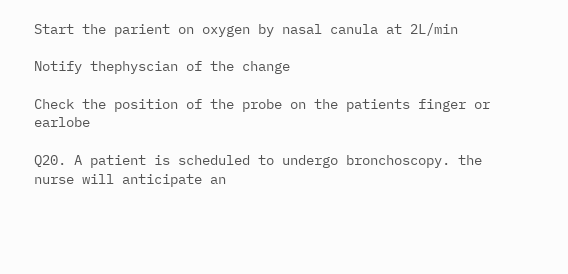Start the parient on oxygen by nasal canula at 2L/min

Notify thephyscian of the change

Check the position of the probe on the patients finger or earlobe

Q20. A patient is scheduled to undergo bronchoscopy. the nurse will anticipate an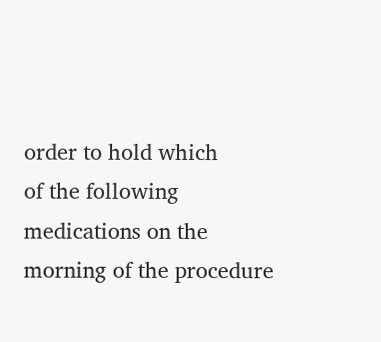order to hold which
of the following medications on the morning of the procedure